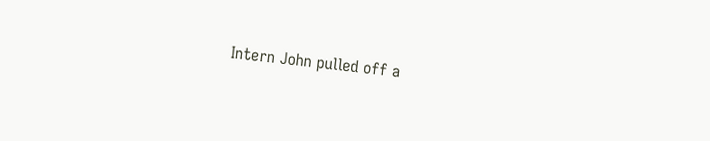Intern John pulled off a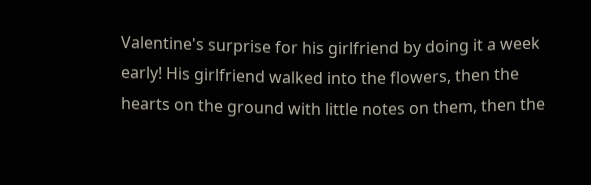Valentine's surprise for his girlfriend by doing it a week early! His girlfriend walked into the flowers, then the hearts on the ground with little notes on them, then the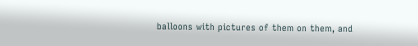balloons with pictures of them on them, and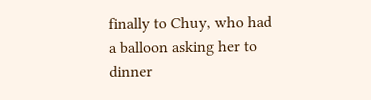finally to Chuy, who had a balloon asking her to dinner